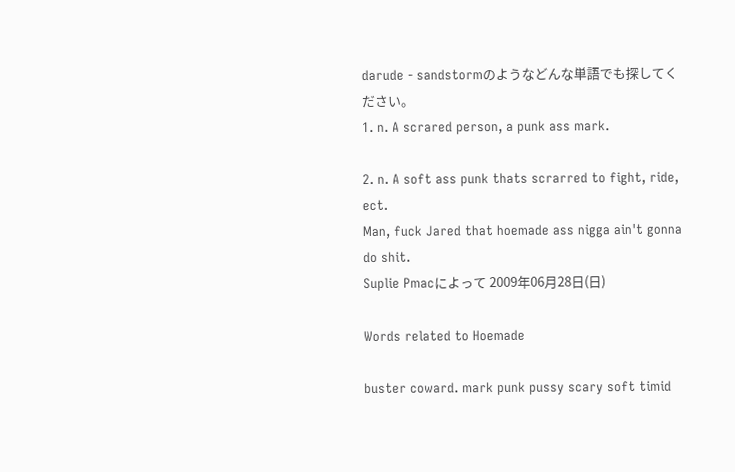darude - sandstormのようなどんな単語でも探してください。
1. n. A scrared person, a punk ass mark.

2. n. A soft ass punk thats scrarred to fight, ride, ect.
Man, fuck Jared that hoemade ass nigga ain't gonna do shit.
Suplie Pmacによって 2009年06月28日(日)

Words related to Hoemade

buster coward. mark punk pussy scary soft timid